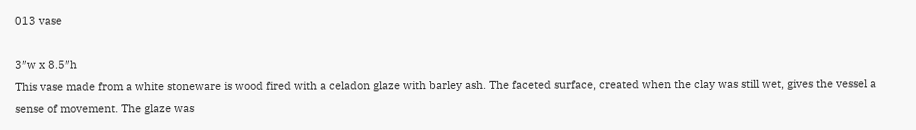013 vase

3″w x 8.5″h
This vase made from a white stoneware is wood fired with a celadon glaze with barley ash. The faceted surface, created when the clay was still wet, gives the vessel a sense of movement. The glaze was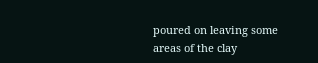poured on leaving some areas of the clay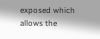exposed which allows the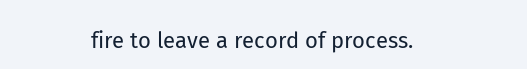fire to leave a record of process.